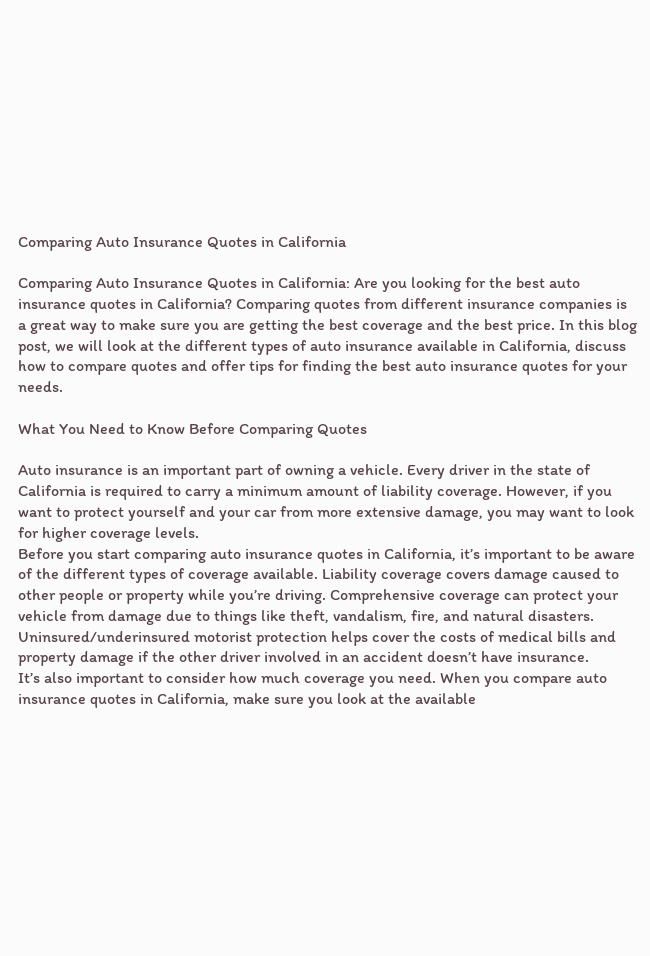Comparing Auto Insurance Quotes in California

Comparing Auto Insurance Quotes in California: Are you looking for the best auto insurance quotes in California? Comparing quotes from different insurance companies is a great way to make sure you are getting the best coverage and the best price. In this blog post, we will look at the different types of auto insurance available in California, discuss how to compare quotes and offer tips for finding the best auto insurance quotes for your needs.

What You Need to Know Before Comparing Quotes

Auto insurance is an important part of owning a vehicle. Every driver in the state of California is required to carry a minimum amount of liability coverage. However, if you want to protect yourself and your car from more extensive damage, you may want to look for higher coverage levels.
Before you start comparing auto insurance quotes in California, it’s important to be aware of the different types of coverage available. Liability coverage covers damage caused to other people or property while you’re driving. Comprehensive coverage can protect your vehicle from damage due to things like theft, vandalism, fire, and natural disasters. Uninsured/underinsured motorist protection helps cover the costs of medical bills and property damage if the other driver involved in an accident doesn’t have insurance.
It’s also important to consider how much coverage you need. When you compare auto insurance quotes in California, make sure you look at the available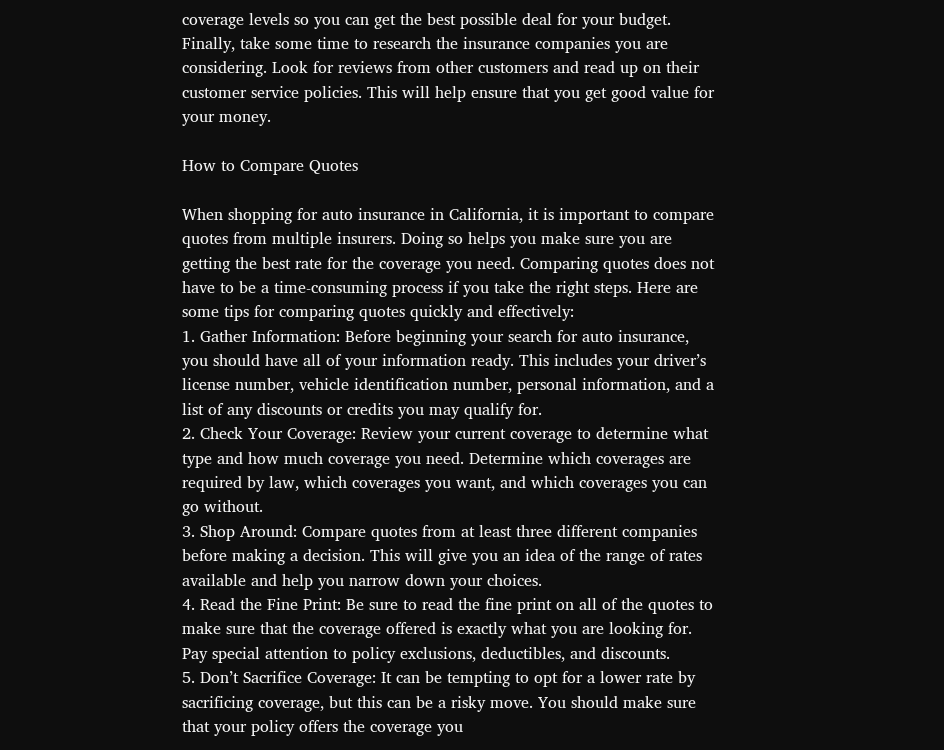coverage levels so you can get the best possible deal for your budget.
Finally, take some time to research the insurance companies you are considering. Look for reviews from other customers and read up on their customer service policies. This will help ensure that you get good value for your money.

How to Compare Quotes

When shopping for auto insurance in California, it is important to compare quotes from multiple insurers. Doing so helps you make sure you are getting the best rate for the coverage you need. Comparing quotes does not have to be a time-consuming process if you take the right steps. Here are some tips for comparing quotes quickly and effectively:
1. Gather Information: Before beginning your search for auto insurance, you should have all of your information ready. This includes your driver’s license number, vehicle identification number, personal information, and a list of any discounts or credits you may qualify for.
2. Check Your Coverage: Review your current coverage to determine what type and how much coverage you need. Determine which coverages are required by law, which coverages you want, and which coverages you can go without.
3. Shop Around: Compare quotes from at least three different companies before making a decision. This will give you an idea of the range of rates available and help you narrow down your choices.
4. Read the Fine Print: Be sure to read the fine print on all of the quotes to make sure that the coverage offered is exactly what you are looking for. Pay special attention to policy exclusions, deductibles, and discounts.
5. Don’t Sacrifice Coverage: It can be tempting to opt for a lower rate by sacrificing coverage, but this can be a risky move. You should make sure that your policy offers the coverage you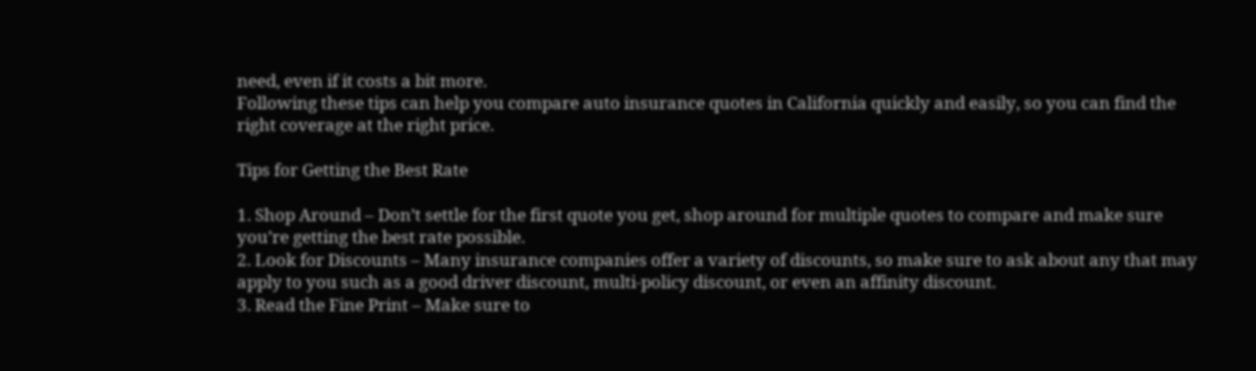need, even if it costs a bit more.
Following these tips can help you compare auto insurance quotes in California quickly and easily, so you can find the right coverage at the right price.

Tips for Getting the Best Rate

1. Shop Around – Don’t settle for the first quote you get, shop around for multiple quotes to compare and make sure you’re getting the best rate possible.
2. Look for Discounts – Many insurance companies offer a variety of discounts, so make sure to ask about any that may apply to you such as a good driver discount, multi-policy discount, or even an affinity discount.
3. Read the Fine Print – Make sure to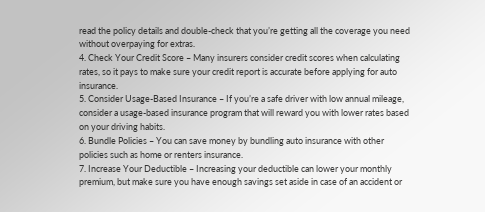read the policy details and double-check that you’re getting all the coverage you need without overpaying for extras.
4. Check Your Credit Score – Many insurers consider credit scores when calculating rates, so it pays to make sure your credit report is accurate before applying for auto insurance.
5. Consider Usage-Based Insurance – If you’re a safe driver with low annual mileage, consider a usage-based insurance program that will reward you with lower rates based on your driving habits.
6. Bundle Policies – You can save money by bundling auto insurance with other policies such as home or renters insurance.
7. Increase Your Deductible – Increasing your deductible can lower your monthly premium, but make sure you have enough savings set aside in case of an accident or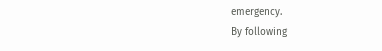emergency.
By following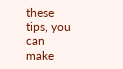these tips, you can make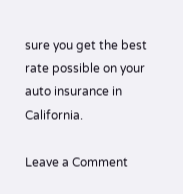sure you get the best rate possible on your auto insurance in California.

Leave a Comment